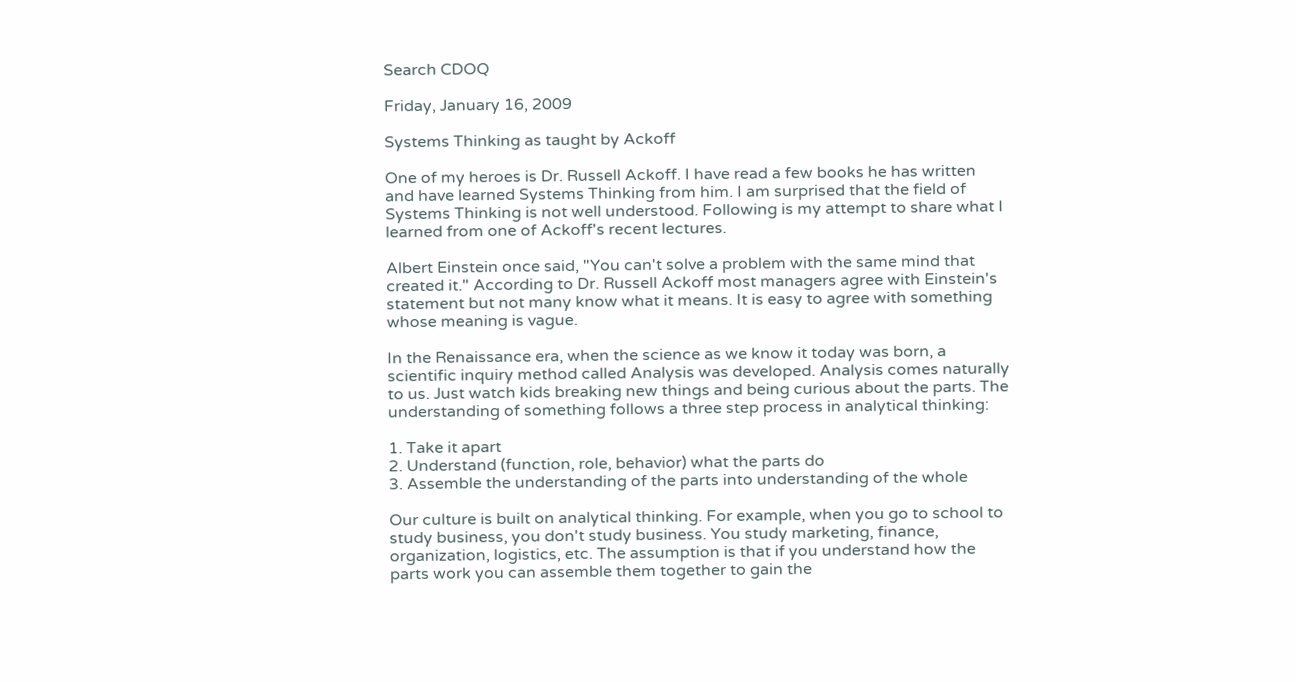Search CDOQ

Friday, January 16, 2009

Systems Thinking as taught by Ackoff

One of my heroes is Dr. Russell Ackoff. I have read a few books he has written and have learned Systems Thinking from him. I am surprised that the field of Systems Thinking is not well understood. Following is my attempt to share what I learned from one of Ackoff's recent lectures.

Albert Einstein once said, "You can't solve a problem with the same mind that created it." According to Dr. Russell Ackoff most managers agree with Einstein's statement but not many know what it means. It is easy to agree with something whose meaning is vague.

In the Renaissance era, when the science as we know it today was born, a scientific inquiry method called Analysis was developed. Analysis comes naturally to us. Just watch kids breaking new things and being curious about the parts. The understanding of something follows a three step process in analytical thinking:

1. Take it apart
2. Understand (function, role, behavior) what the parts do
3. Assemble the understanding of the parts into understanding of the whole

Our culture is built on analytical thinking. For example, when you go to school to study business, you don't study business. You study marketing, finance, organization, logistics, etc. The assumption is that if you understand how the parts work you can assemble them together to gain the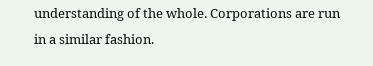understanding of the whole. Corporations are run in a similar fashion.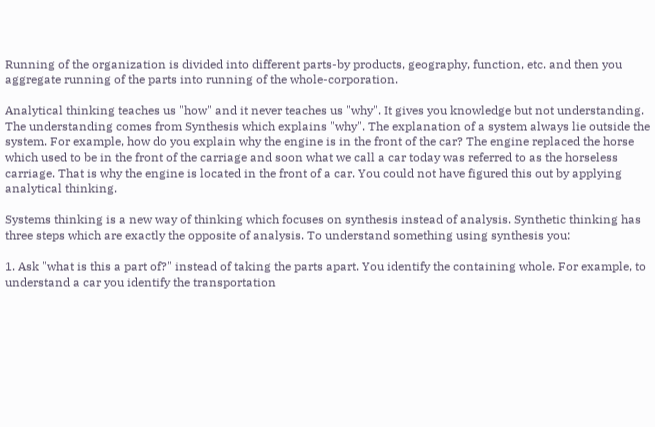Running of the organization is divided into different parts-by products, geography, function, etc. and then you aggregate running of the parts into running of the whole-corporation.

Analytical thinking teaches us "how" and it never teaches us "why". It gives you knowledge but not understanding. The understanding comes from Synthesis which explains "why". The explanation of a system always lie outside the system. For example, how do you explain why the engine is in the front of the car? The engine replaced the horse which used to be in the front of the carriage and soon what we call a car today was referred to as the horseless carriage. That is why the engine is located in the front of a car. You could not have figured this out by applying analytical thinking.

Systems thinking is a new way of thinking which focuses on synthesis instead of analysis. Synthetic thinking has three steps which are exactly the opposite of analysis. To understand something using synthesis you:

1. Ask "what is this a part of?" instead of taking the parts apart. You identify the containing whole. For example, to understand a car you identify the transportation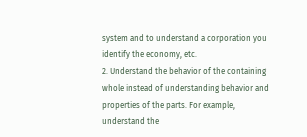system and to understand a corporation you identify the economy, etc.
2. Understand the behavior of the containing whole instead of understanding behavior and properties of the parts. For example, understand the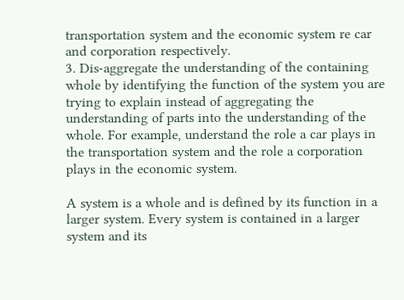transportation system and the economic system re car and corporation respectively.
3. Dis-aggregate the understanding of the containing whole by identifying the function of the system you are trying to explain instead of aggregating the understanding of parts into the understanding of the whole. For example, understand the role a car plays in the transportation system and the role a corporation plays in the economic system.

A system is a whole and is defined by its function in a larger system. Every system is contained in a larger system and its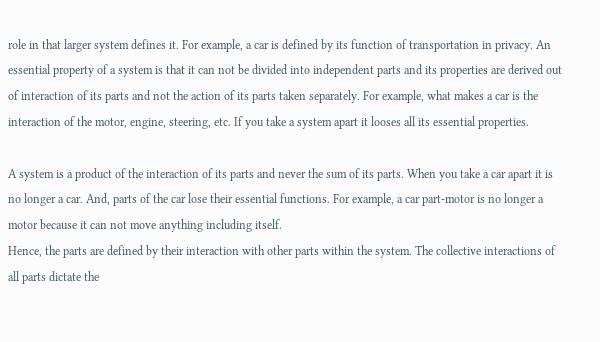role in that larger system defines it. For example, a car is defined by its function of transportation in privacy. An essential property of a system is that it can not be divided into independent parts and its properties are derived out of interaction of its parts and not the action of its parts taken separately. For example, what makes a car is the interaction of the motor, engine, steering, etc. If you take a system apart it looses all its essential properties.

A system is a product of the interaction of its parts and never the sum of its parts. When you take a car apart it is no longer a car. And, parts of the car lose their essential functions. For example, a car part-motor is no longer a motor because it can not move anything including itself.
Hence, the parts are defined by their interaction with other parts within the system. The collective interactions of all parts dictate the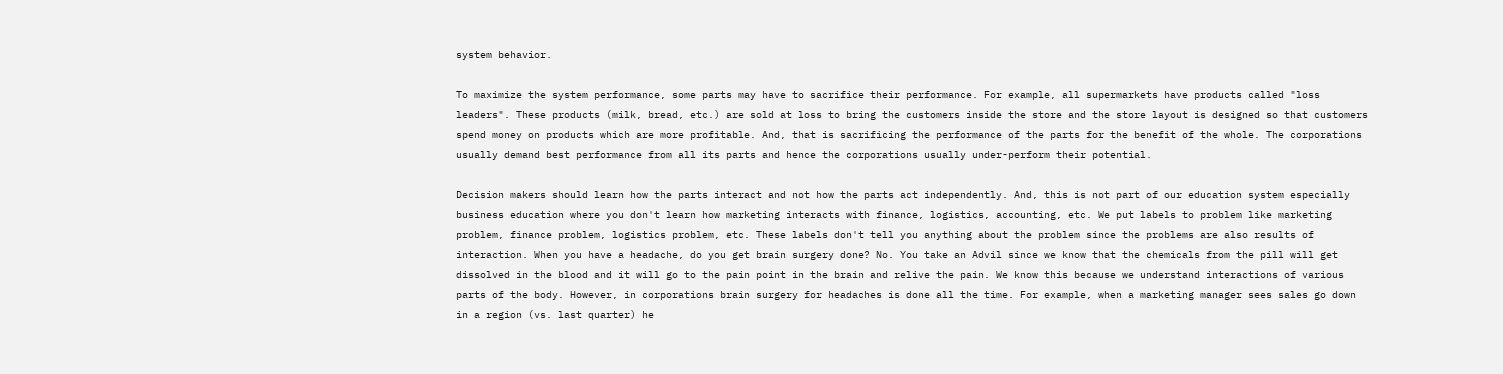system behavior.

To maximize the system performance, some parts may have to sacrifice their performance. For example, all supermarkets have products called "loss leaders". These products (milk, bread, etc.) are sold at loss to bring the customers inside the store and the store layout is designed so that customers spend money on products which are more profitable. And, that is sacrificing the performance of the parts for the benefit of the whole. The corporations usually demand best performance from all its parts and hence the corporations usually under-perform their potential.

Decision makers should learn how the parts interact and not how the parts act independently. And, this is not part of our education system especially business education where you don't learn how marketing interacts with finance, logistics, accounting, etc. We put labels to problem like marketing problem, finance problem, logistics problem, etc. These labels don't tell you anything about the problem since the problems are also results of interaction. When you have a headache, do you get brain surgery done? No. You take an Advil since we know that the chemicals from the pill will get dissolved in the blood and it will go to the pain point in the brain and relive the pain. We know this because we understand interactions of various parts of the body. However, in corporations brain surgery for headaches is done all the time. For example, when a marketing manager sees sales go down in a region (vs. last quarter) he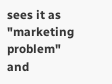sees it as "marketing problem" and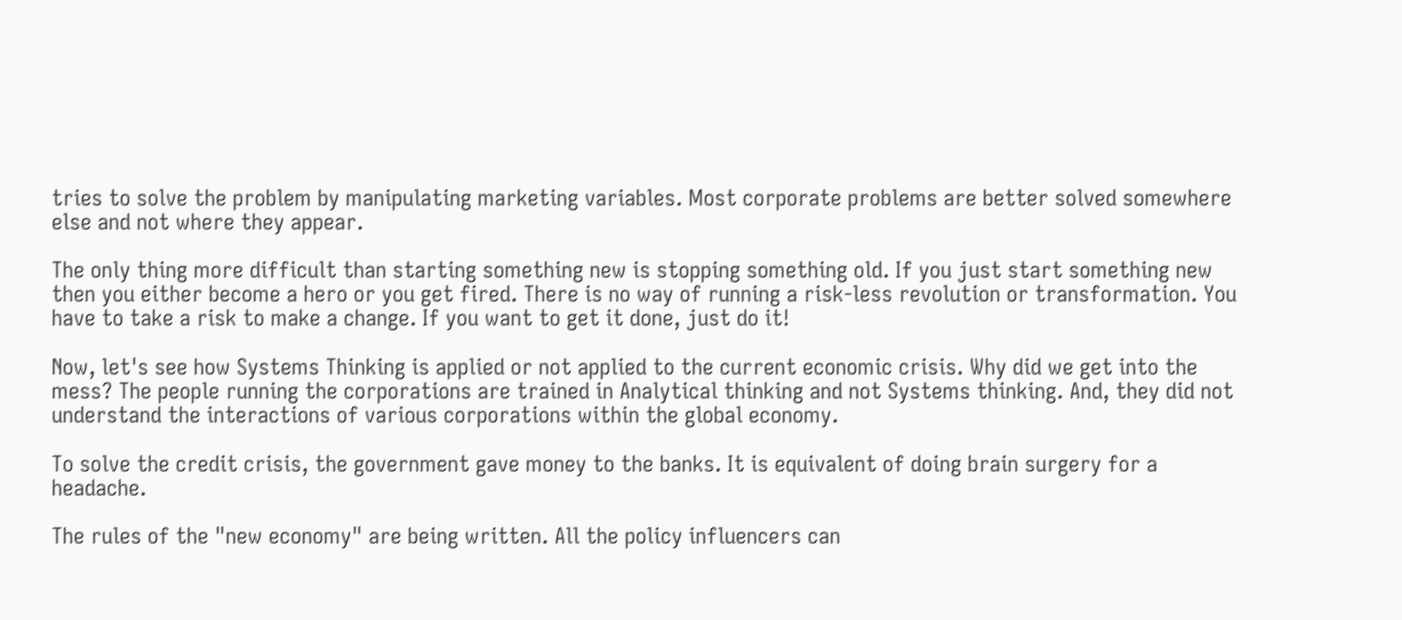tries to solve the problem by manipulating marketing variables. Most corporate problems are better solved somewhere else and not where they appear.

The only thing more difficult than starting something new is stopping something old. If you just start something new then you either become a hero or you get fired. There is no way of running a risk-less revolution or transformation. You have to take a risk to make a change. If you want to get it done, just do it!

Now, let's see how Systems Thinking is applied or not applied to the current economic crisis. Why did we get into the mess? The people running the corporations are trained in Analytical thinking and not Systems thinking. And, they did not understand the interactions of various corporations within the global economy.

To solve the credit crisis, the government gave money to the banks. It is equivalent of doing brain surgery for a headache.

The rules of the "new economy" are being written. All the policy influencers can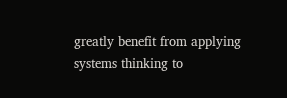greatly benefit from applying systems thinking to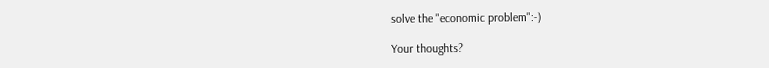solve the "economic problem":-)

Your thoughts?